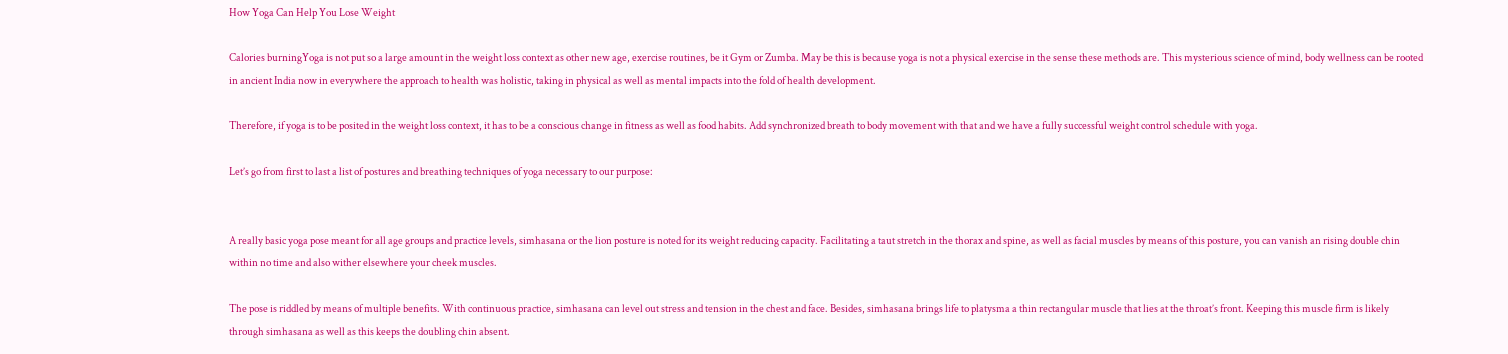How Yoga Can Help You Lose Weight

Calories burningYoga is not put so a large amount in the weight loss context as other new age, exercise routines, be it Gym or Zumba. May be this is because yoga is not a physical exercise in the sense these methods are. This mysterious science of mind, body wellness can be rooted in ancient India now in everywhere the approach to health was holistic, taking in physical as well as mental impacts into the fold of health development.

Therefore, if yoga is to be posited in the weight loss context, it has to be a conscious change in fitness as well as food habits. Add synchronized breath to body movement with that and we have a fully successful weight control schedule with yoga.

Let’s go from first to last a list of postures and breathing techniques of yoga necessary to our purpose:


A really basic yoga pose meant for all age groups and practice levels, simhasana or the lion posture is noted for its weight reducing capacity. Facilitating a taut stretch in the thorax and spine, as well as facial muscles by means of this posture, you can vanish an rising double chin within no time and also wither elsewhere your cheek muscles.

The pose is riddled by means of multiple benefits. With continuous practice, simhasana can level out stress and tension in the chest and face. Besides, simhasana brings life to platysma a thin rectangular muscle that lies at the throat’s front. Keeping this muscle firm is likely through simhasana as well as this keeps the doubling chin absent.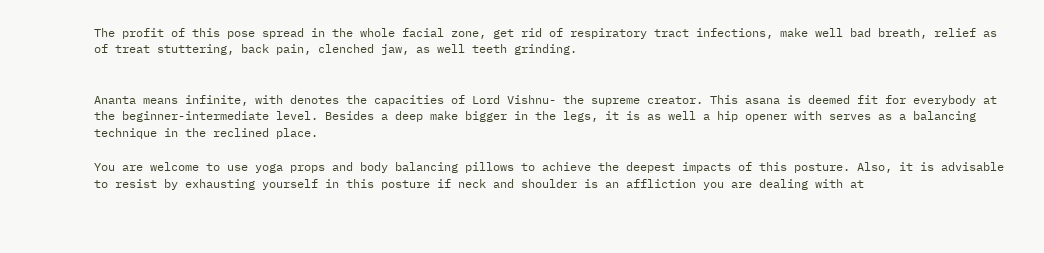The profit of this pose spread in the whole facial zone, get rid of respiratory tract infections, make well bad breath, relief as of treat stuttering, back pain, clenched jaw, as well teeth grinding.


Ananta means infinite, with denotes the capacities of Lord Vishnu- the supreme creator. This asana is deemed fit for everybody at the beginner-intermediate level. Besides a deep make bigger in the legs, it is as well a hip opener with serves as a balancing technique in the reclined place.

You are welcome to use yoga props and body balancing pillows to achieve the deepest impacts of this posture. Also, it is advisable to resist by exhausting yourself in this posture if neck and shoulder is an affliction you are dealing with at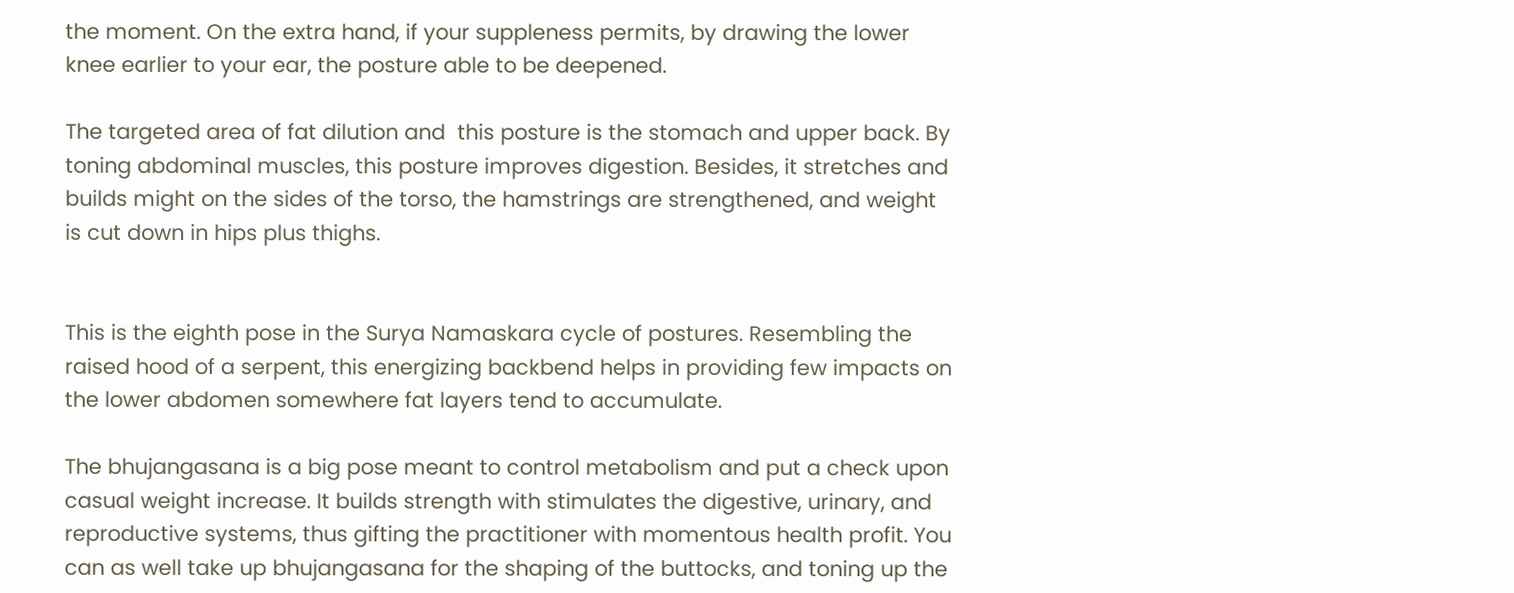the moment. On the extra hand, if your suppleness permits, by drawing the lower knee earlier to your ear, the posture able to be deepened.

The targeted area of fat dilution and  this posture is the stomach and upper back. By toning abdominal muscles, this posture improves digestion. Besides, it stretches and builds might on the sides of the torso, the hamstrings are strengthened, and weight is cut down in hips plus thighs.


This is the eighth pose in the Surya Namaskara cycle of postures. Resembling the raised hood of a serpent, this energizing backbend helps in providing few impacts on the lower abdomen somewhere fat layers tend to accumulate.

The bhujangasana is a big pose meant to control metabolism and put a check upon casual weight increase. It builds strength with stimulates the digestive, urinary, and reproductive systems, thus gifting the practitioner with momentous health profit. You can as well take up bhujangasana for the shaping of the buttocks, and toning up the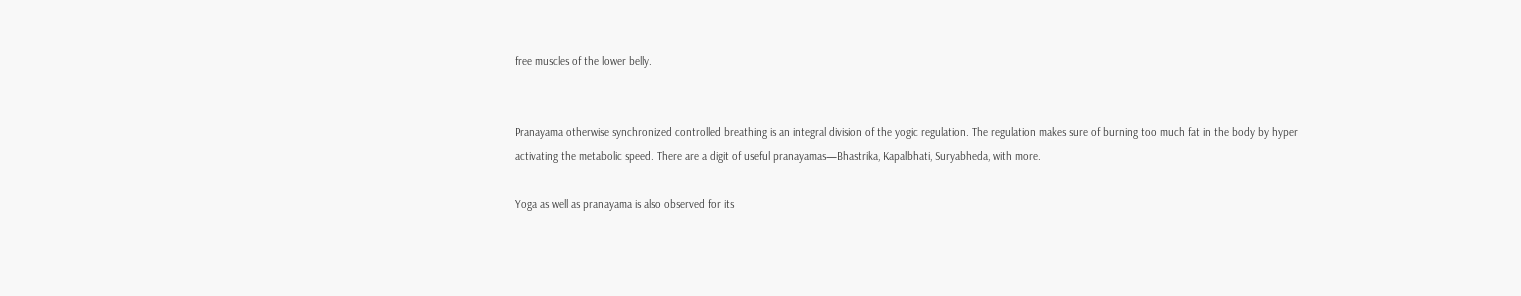free muscles of the lower belly.


Pranayama otherwise synchronized controlled breathing is an integral division of the yogic regulation. The regulation makes sure of burning too much fat in the body by hyper activating the metabolic speed. There are a digit of useful pranayamas—Bhastrika, Kapalbhati, Suryabheda, with more.

Yoga as well as pranayama is also observed for its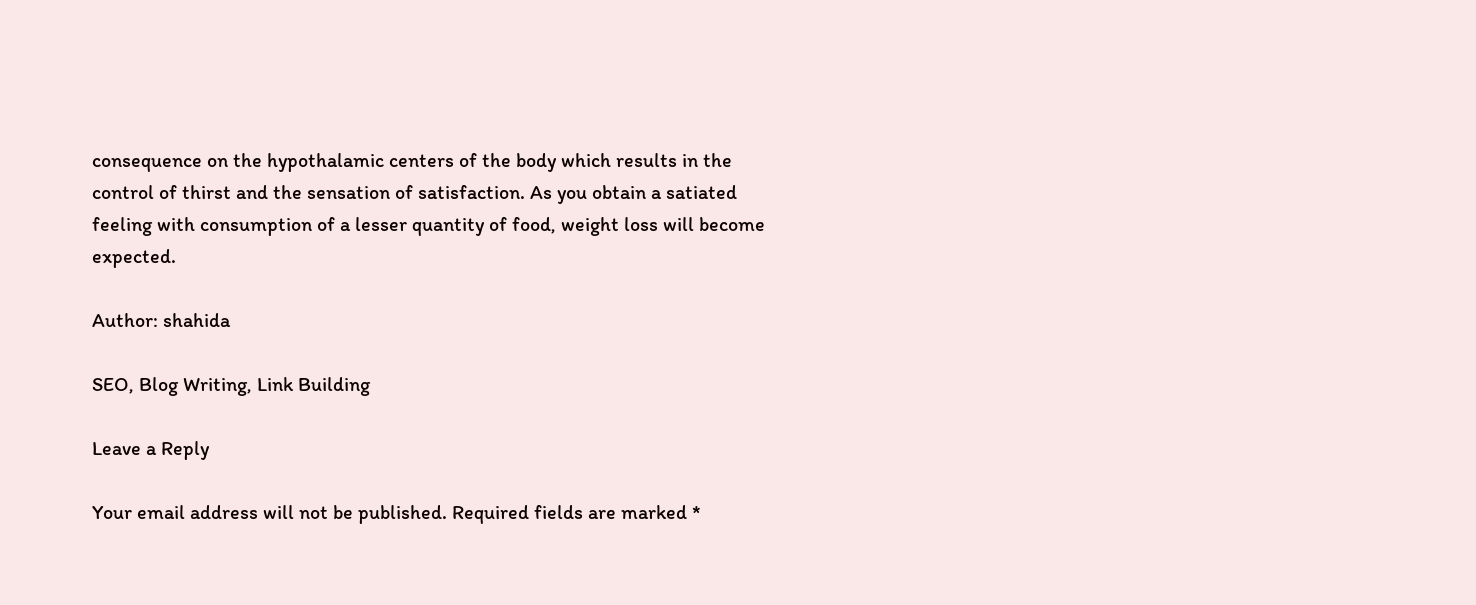consequence on the hypothalamic centers of the body which results in the control of thirst and the sensation of satisfaction. As you obtain a satiated feeling with consumption of a lesser quantity of food, weight loss will become expected.

Author: shahida

SEO, Blog Writing, Link Building

Leave a Reply

Your email address will not be published. Required fields are marked *